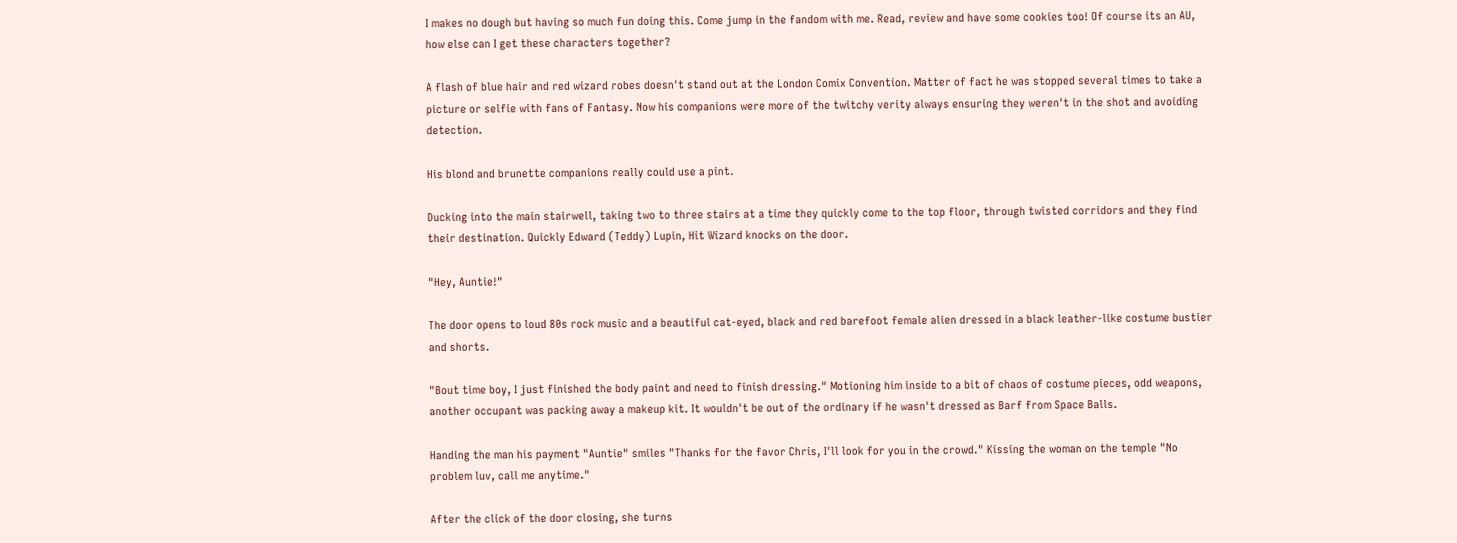I makes no dough but having so much fun doing this. Come jump in the fandom with me. Read, review and have some cookies too! Of course its an AU, how else can I get these characters together?

A flash of blue hair and red wizard robes doesn't stand out at the London Comix Convention. Matter of fact he was stopped several times to take a picture or selfie with fans of Fantasy. Now his companions were more of the twitchy verity always ensuring they weren't in the shot and avoiding detection.

His blond and brunette companions really could use a pint.

Ducking into the main stairwell, taking two to three stairs at a time they quickly come to the top floor, through twisted corridors and they find their destination. Quickly Edward (Teddy) Lupin, Hit Wizard knocks on the door.

"Hey, Auntie!"

The door opens to loud 80s rock music and a beautiful cat-eyed, black and red barefoot female alien dressed in a black leather-like costume bustier and shorts.

"Bout time boy, I just finished the body paint and need to finish dressing." Motioning him inside to a bit of chaos of costume pieces, odd weapons, another occupant was packing away a makeup kit. It wouldn't be out of the ordinary if he wasn't dressed as Barf from Space Balls.

Handing the man his payment "Auntie" smiles "Thanks for the favor Chris, I'll look for you in the crowd." Kissing the woman on the temple "No problem luv, call me anytime."

After the click of the door closing, she turns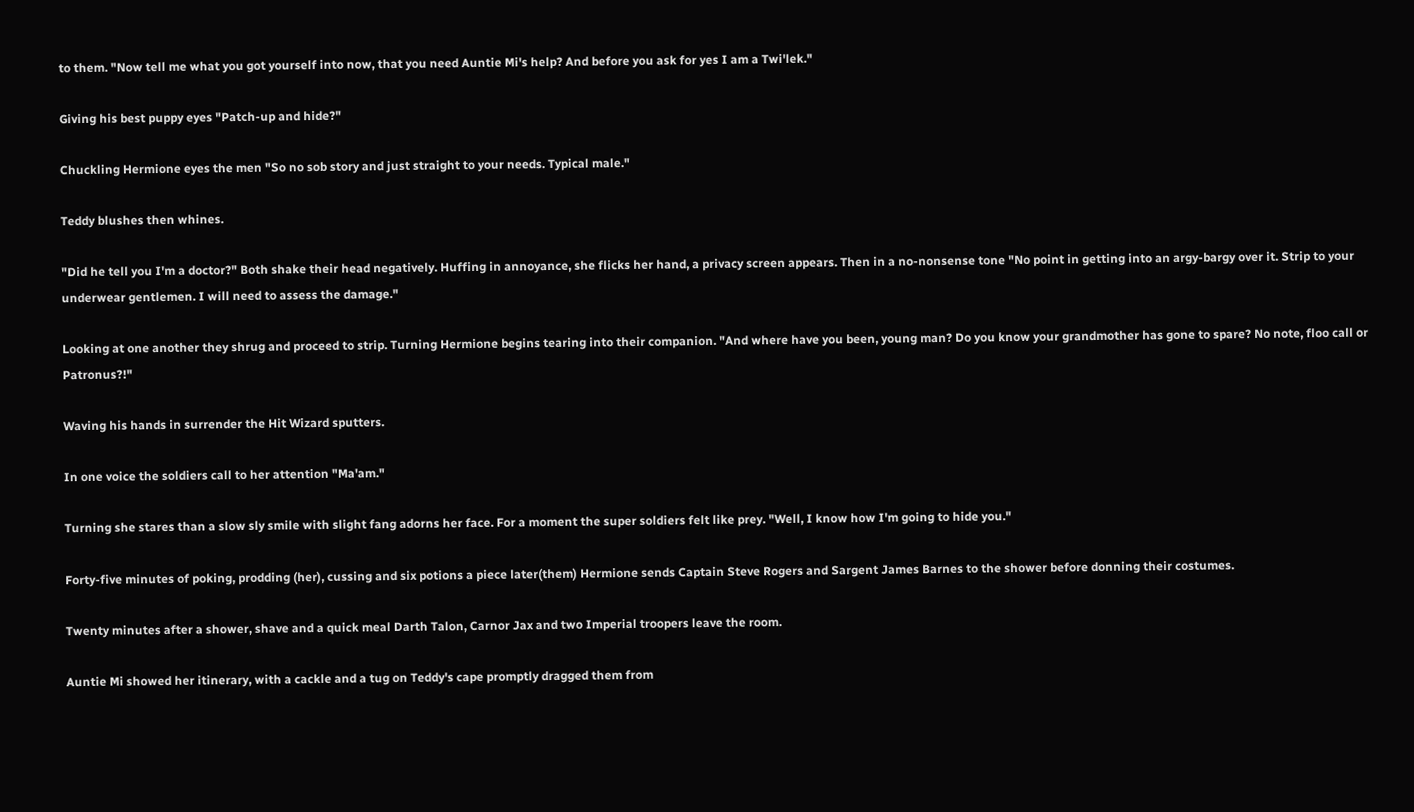to them. "Now tell me what you got yourself into now, that you need Auntie Mi's help? And before you ask for yes I am a Twi'lek."

Giving his best puppy eyes "Patch-up and hide?"

Chuckling Hermione eyes the men "So no sob story and just straight to your needs. Typical male."

Teddy blushes then whines.

"Did he tell you I'm a doctor?" Both shake their head negatively. Huffing in annoyance, she flicks her hand, a privacy screen appears. Then in a no-nonsense tone "No point in getting into an argy-bargy over it. Strip to your underwear gentlemen. I will need to assess the damage."

Looking at one another they shrug and proceed to strip. Turning Hermione begins tearing into their companion. "And where have you been, young man? Do you know your grandmother has gone to spare? No note, floo call or Patronus?!"

Waving his hands in surrender the Hit Wizard sputters.

In one voice the soldiers call to her attention "Ma'am."

Turning she stares than a slow sly smile with slight fang adorns her face. For a moment the super soldiers felt like prey. "Well, I know how I'm going to hide you."

Forty-five minutes of poking, prodding (her), cussing and six potions a piece later(them) Hermione sends Captain Steve Rogers and Sargent James Barnes to the shower before donning their costumes.

Twenty minutes after a shower, shave and a quick meal Darth Talon, Carnor Jax and two Imperial troopers leave the room.

Auntie Mi showed her itinerary, with a cackle and a tug on Teddy's cape promptly dragged them from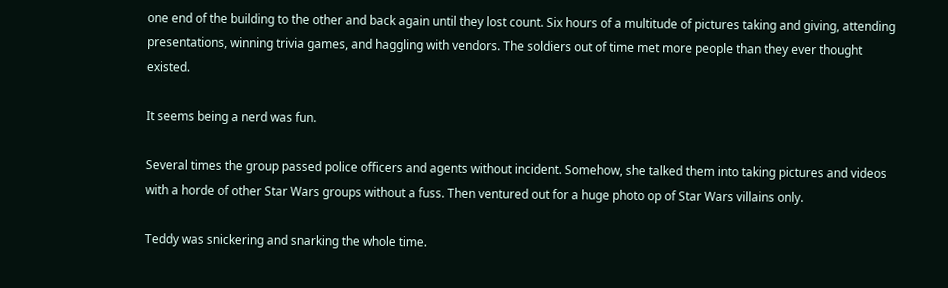one end of the building to the other and back again until they lost count. Six hours of a multitude of pictures taking and giving, attending presentations, winning trivia games, and haggling with vendors. The soldiers out of time met more people than they ever thought existed.

It seems being a nerd was fun.

Several times the group passed police officers and agents without incident. Somehow, she talked them into taking pictures and videos with a horde of other Star Wars groups without a fuss. Then ventured out for a huge photo op of Star Wars villains only.

Teddy was snickering and snarking the whole time.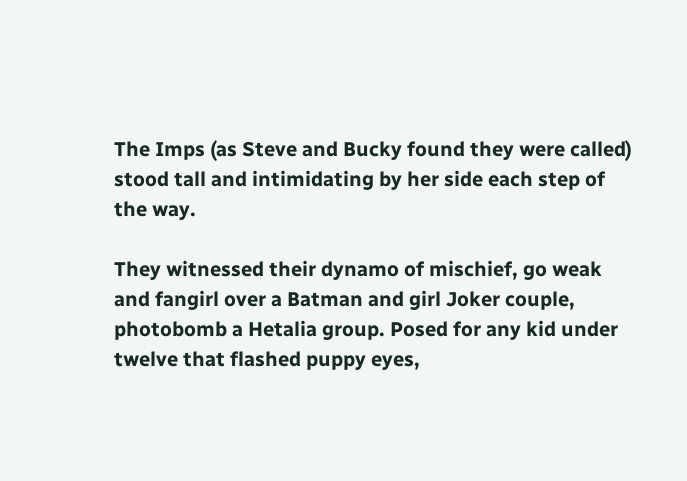The Imps (as Steve and Bucky found they were called) stood tall and intimidating by her side each step of the way.

They witnessed their dynamo of mischief, go weak and fangirl over a Batman and girl Joker couple, photobomb a Hetalia group. Posed for any kid under twelve that flashed puppy eyes,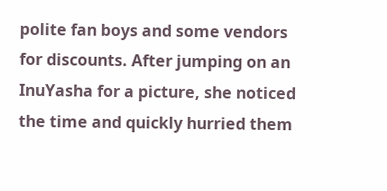polite fan boys and some vendors for discounts. After jumping on an InuYasha for a picture, she noticed the time and quickly hurried them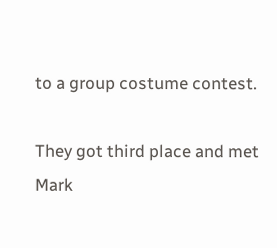to a group costume contest.

They got third place and met Mark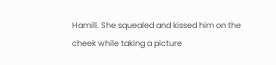Hamill. She squealed and kissed him on the cheek while taking a picture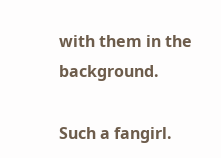with them in the background.

Such a fangirl.